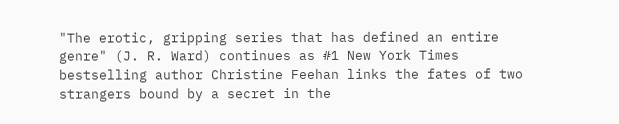"The erotic, gripping series that has defined an entire genre" (J. R. Ward) continues as #1 New York Times bestselling author Christine Feehan links the fates of two strangers bound by a secret in the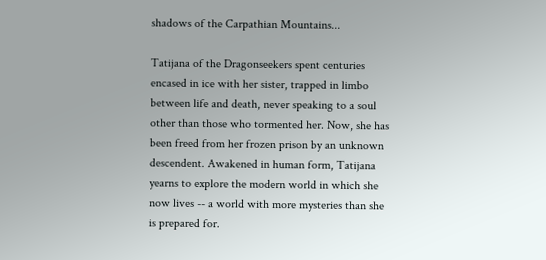shadows of the Carpathian Mountains...

Tatijana of the Dragonseekers spent centuries encased in ice with her sister, trapped in limbo between life and death, never speaking to a soul other than those who tormented her. Now, she has been freed from her frozen prison by an unknown descendent. Awakened in human form, Tatijana yearns to explore the modern world in which she now lives -- a world with more mysteries than she is prepared for.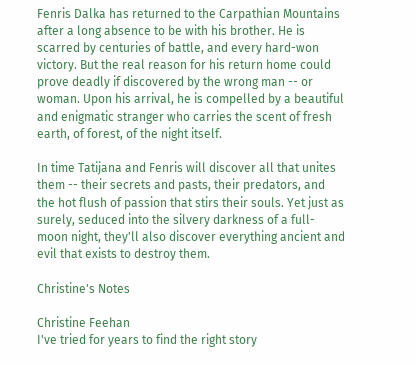Fenris Dalka has returned to the Carpathian Mountains after a long absence to be with his brother. He is scarred by centuries of battle, and every hard-won victory. But the real reason for his return home could prove deadly if discovered by the wrong man -- or woman. Upon his arrival, he is compelled by a beautiful and enigmatic stranger who carries the scent of fresh earth, of forest, of the night itself.

In time Tatijana and Fenris will discover all that unites them -- their secrets and pasts, their predators, and the hot flush of passion that stirs their souls. Yet just as surely, seduced into the silvery darkness of a full-moon night, they'll also discover everything ancient and evil that exists to destroy them.

Christine's Notes

Christine Feehan
I've tried for years to find the right story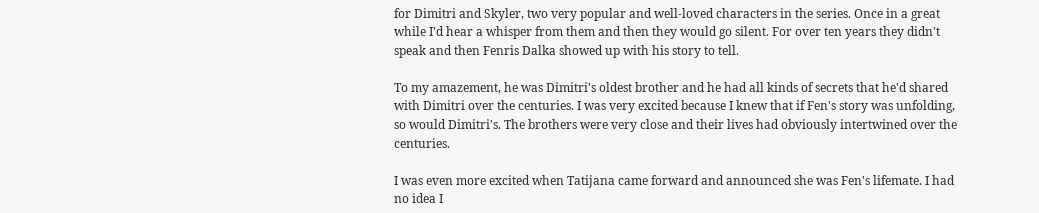for Dimitri and Skyler, two very popular and well-loved characters in the series. Once in a great while I'd hear a whisper from them and then they would go silent. For over ten years they didn't speak and then Fenris Dalka showed up with his story to tell.

To my amazement, he was Dimitri's oldest brother and he had all kinds of secrets that he'd shared with Dimitri over the centuries. I was very excited because I knew that if Fen's story was unfolding, so would Dimitri's. The brothers were very close and their lives had obviously intertwined over the centuries.

I was even more excited when Tatijana came forward and announced she was Fen's lifemate. I had no idea I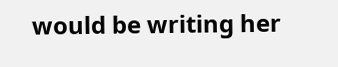would be writing her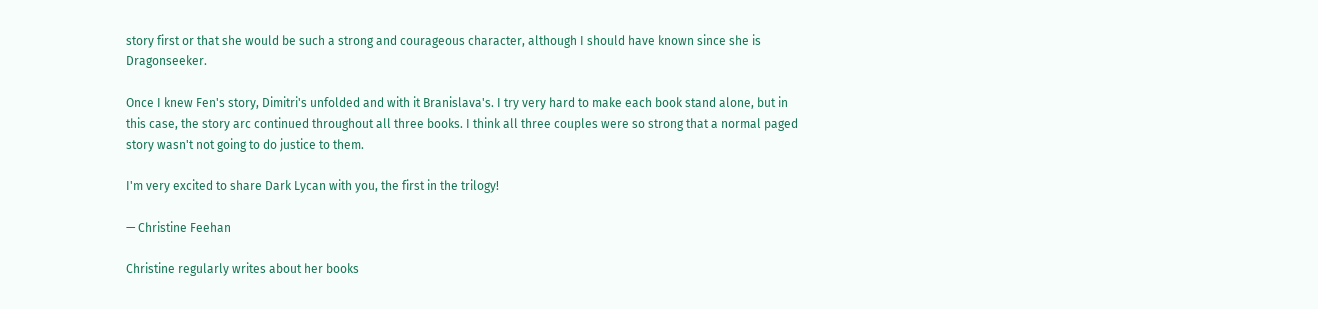story first or that she would be such a strong and courageous character, although I should have known since she is Dragonseeker.

Once I knew Fen's story, Dimitri's unfolded and with it Branislava's. I try very hard to make each book stand alone, but in this case, the story arc continued throughout all three books. I think all three couples were so strong that a normal paged story wasn't not going to do justice to them.

I'm very excited to share Dark Lycan with you, the first in the trilogy!

— Christine Feehan

Christine regularly writes about her books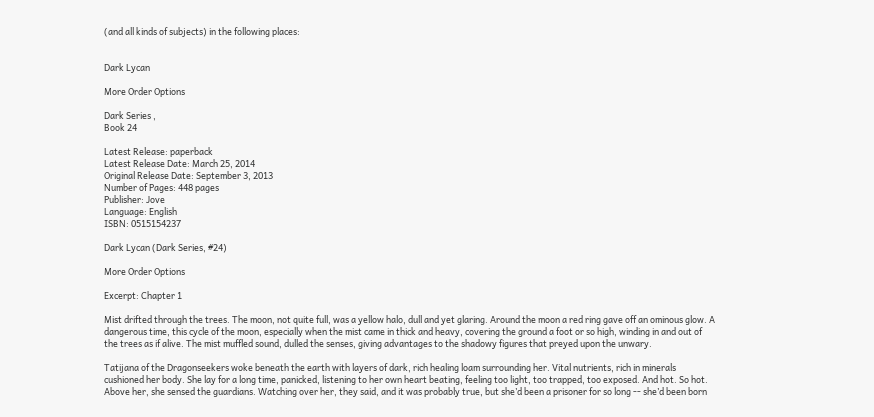(and all kinds of subjects) in the following places:


Dark Lycan

More Order Options

Dark Series ,
Book 24

Latest Release: paperback
Latest Release Date: March 25, 2014
Original Release Date: September 3, 2013
Number of Pages: 448 pages
Publisher: Jove
Language: English
ISBN: 0515154237

Dark Lycan (Dark Series, #24)

More Order Options

Excerpt: Chapter 1

Mist drifted through the trees. The moon, not quite full, was a yellow halo, dull and yet glaring. Around the moon a red ring gave off an ominous glow. A dangerous time, this cycle of the moon, especially when the mist came in thick and heavy, covering the ground a foot or so high, winding in and out of the trees as if alive. The mist muffled sound, dulled the senses, giving advantages to the shadowy figures that preyed upon the unwary.

Tatijana of the Dragonseekers woke beneath the earth with layers of dark, rich healing loam surrounding her. Vital nutrients, rich in minerals cushioned her body. She lay for a long time, panicked, listening to her own heart beating, feeling too light, too trapped, too exposed. And hot. So hot. Above her, she sensed the guardians. Watching over her, they said, and it was probably true, but she’d been a prisoner for so long -- she’d been born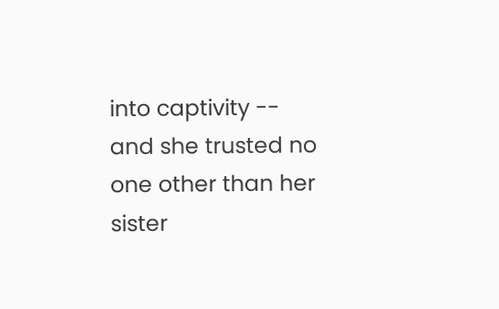into captivity -- and she trusted no one other than her sister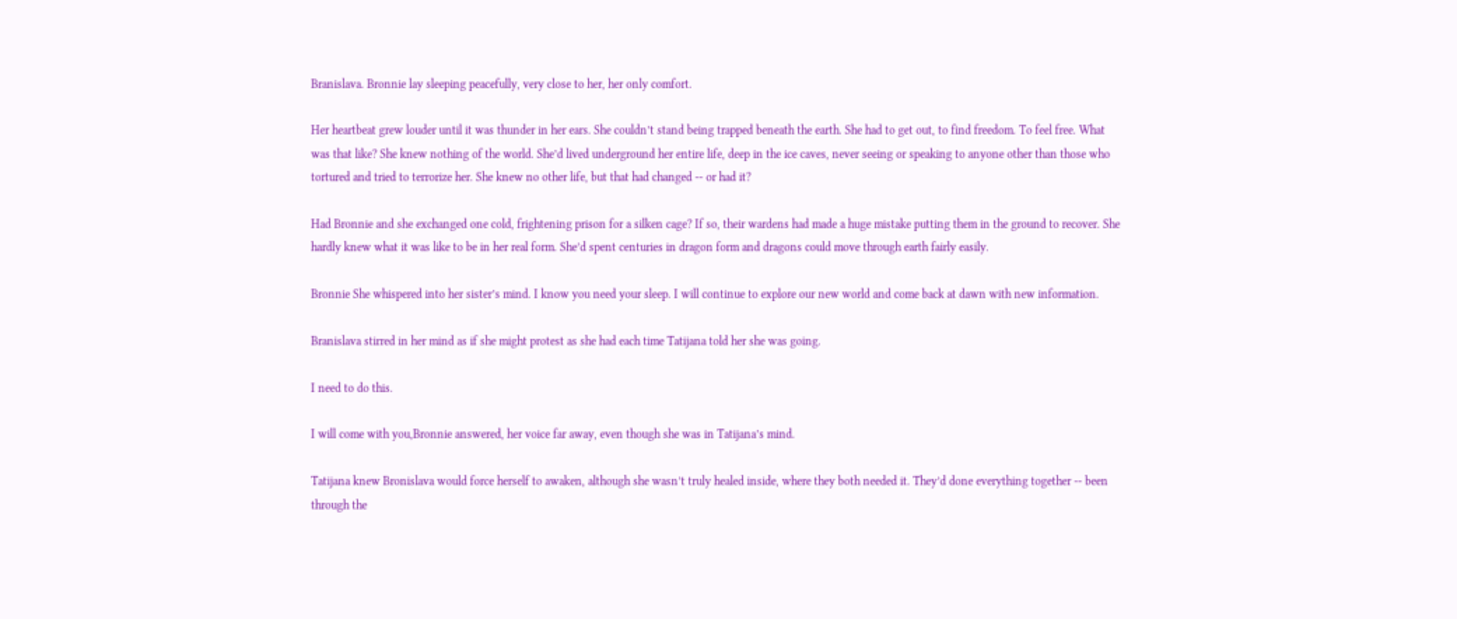Branislava. Bronnie lay sleeping peacefully, very close to her, her only comfort.

Her heartbeat grew louder until it was thunder in her ears. She couldn’t stand being trapped beneath the earth. She had to get out, to find freedom. To feel free. What was that like? She knew nothing of the world. She’d lived underground her entire life, deep in the ice caves, never seeing or speaking to anyone other than those who tortured and tried to terrorize her. She knew no other life, but that had changed -- or had it?

Had Bronnie and she exchanged one cold, frightening prison for a silken cage? If so, their wardens had made a huge mistake putting them in the ground to recover. She hardly knew what it was like to be in her real form. She’d spent centuries in dragon form and dragons could move through earth fairly easily.

Bronnie She whispered into her sister’s mind. I know you need your sleep. I will continue to explore our new world and come back at dawn with new information.

Branislava stirred in her mind as if she might protest as she had each time Tatijana told her she was going.

I need to do this.

I will come with you,Bronnie answered, her voice far away, even though she was in Tatijana’s mind.

Tatijana knew Bronislava would force herself to awaken, although she wasn’t truly healed inside, where they both needed it. They’d done everything together -- been through the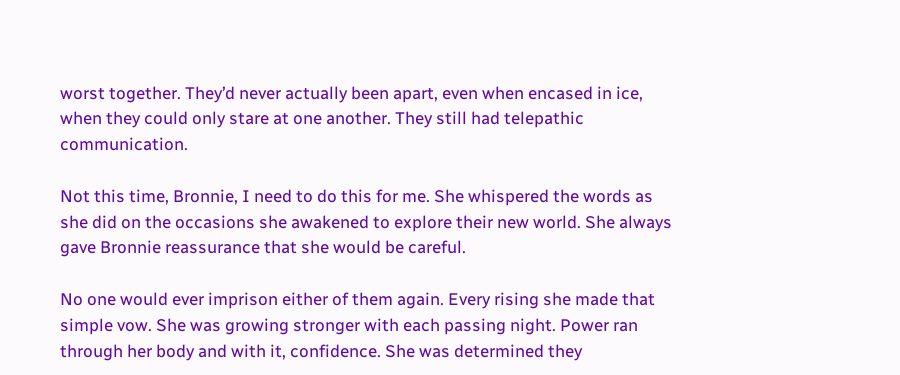worst together. They’d never actually been apart, even when encased in ice, when they could only stare at one another. They still had telepathic communication.

Not this time, Bronnie, I need to do this for me. She whispered the words as she did on the occasions she awakened to explore their new world. She always gave Bronnie reassurance that she would be careful.

No one would ever imprison either of them again. Every rising she made that simple vow. She was growing stronger with each passing night. Power ran through her body and with it, confidence. She was determined they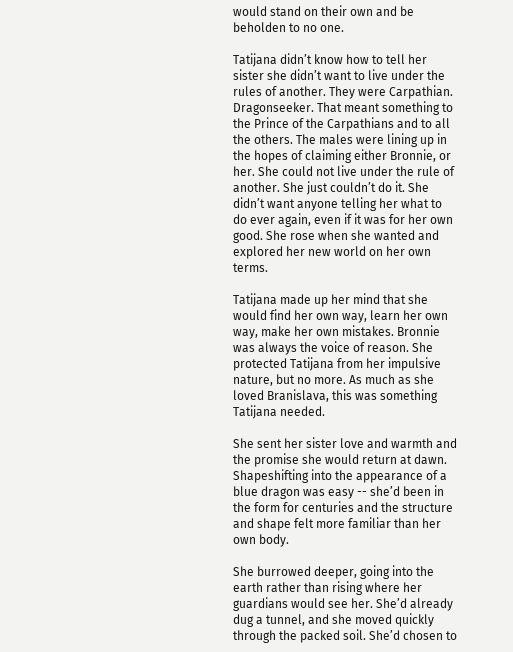would stand on their own and be beholden to no one.

Tatijana didn’t know how to tell her sister she didn’t want to live under the rules of another. They were Carpathian. Dragonseeker. That meant something to the Prince of the Carpathians and to all the others. The males were lining up in the hopes of claiming either Bronnie, or her. She could not live under the rule of another. She just couldn’t do it. She didn’t want anyone telling her what to do ever again, even if it was for her own good. She rose when she wanted and explored her new world on her own terms.

Tatijana made up her mind that she would find her own way, learn her own way, make her own mistakes. Bronnie was always the voice of reason. She protected Tatijana from her impulsive nature, but no more. As much as she loved Branislava, this was something Tatijana needed.

She sent her sister love and warmth and the promise she would return at dawn. Shapeshifting into the appearance of a blue dragon was easy -- she’d been in the form for centuries and the structure and shape felt more familiar than her own body.

She burrowed deeper, going into the earth rather than rising where her guardians would see her. She’d already dug a tunnel, and she moved quickly through the packed soil. She’d chosen to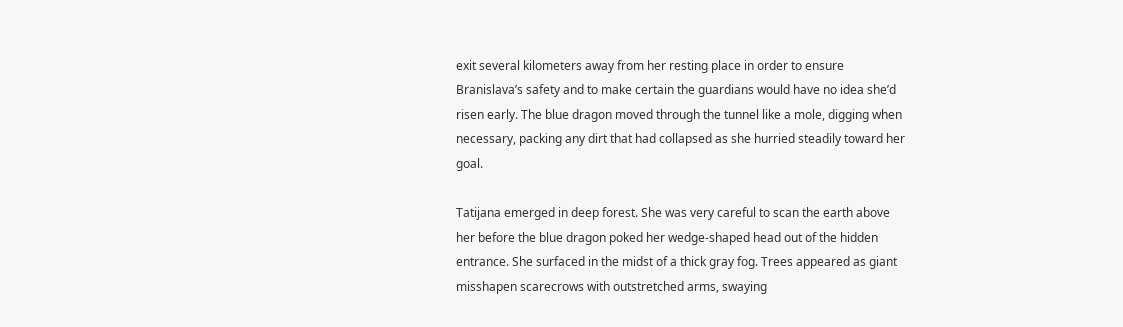exit several kilometers away from her resting place in order to ensure Branislava’s safety and to make certain the guardians would have no idea she’d risen early. The blue dragon moved through the tunnel like a mole, digging when necessary, packing any dirt that had collapsed as she hurried steadily toward her goal.

Tatijana emerged in deep forest. She was very careful to scan the earth above her before the blue dragon poked her wedge-shaped head out of the hidden entrance. She surfaced in the midst of a thick gray fog. Trees appeared as giant misshapen scarecrows with outstretched arms, swaying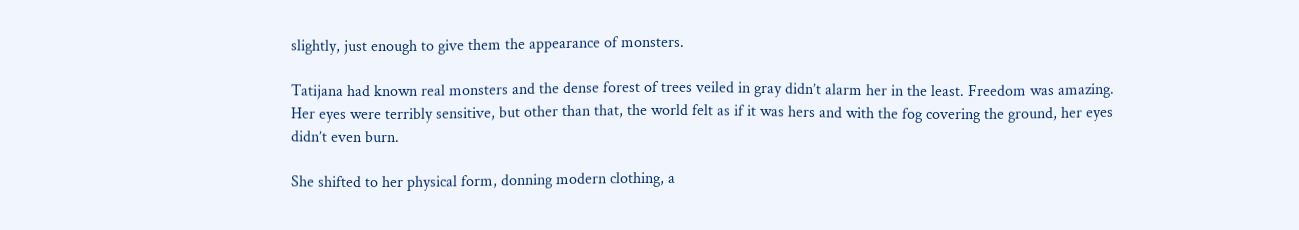slightly, just enough to give them the appearance of monsters.

Tatijana had known real monsters and the dense forest of trees veiled in gray didn’t alarm her in the least. Freedom was amazing. Her eyes were terribly sensitive, but other than that, the world felt as if it was hers and with the fog covering the ground, her eyes didn’t even burn.

She shifted to her physical form, donning modern clothing, a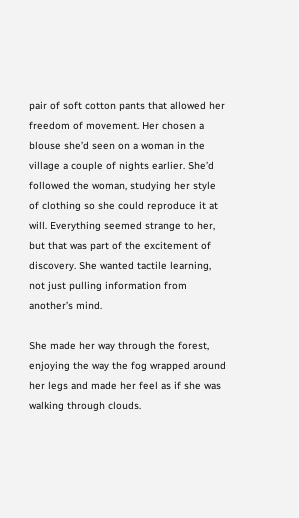pair of soft cotton pants that allowed her freedom of movement. Her chosen a blouse she’d seen on a woman in the village a couple of nights earlier. She’d followed the woman, studying her style of clothing so she could reproduce it at will. Everything seemed strange to her, but that was part of the excitement of discovery. She wanted tactile learning, not just pulling information from another’s mind.

She made her way through the forest, enjoying the way the fog wrapped around her legs and made her feel as if she was walking through clouds.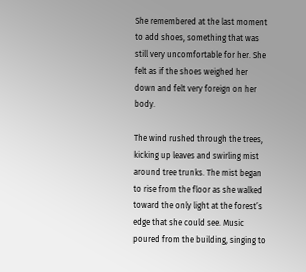She remembered at the last moment to add shoes, something that was still very uncomfortable for her. She felt as if the shoes weighed her down and felt very foreign on her body.

The wind rushed through the trees, kicking up leaves and swirling mist around tree trunks. The mist began to rise from the floor as she walked toward the only light at the forest’s edge that she could see. Music poured from the building, singing to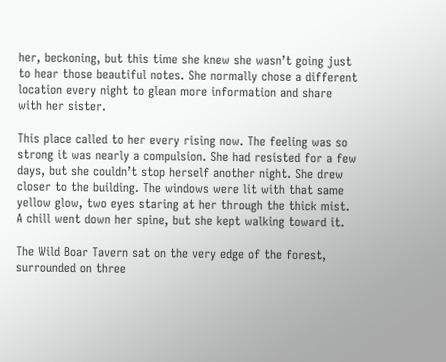her, beckoning, but this time she knew she wasn’t going just to hear those beautiful notes. She normally chose a different location every night to glean more information and share with her sister.

This place called to her every rising now. The feeling was so strong it was nearly a compulsion. She had resisted for a few days, but she couldn’t stop herself another night. She drew closer to the building. The windows were lit with that same yellow glow, two eyes staring at her through the thick mist. A chill went down her spine, but she kept walking toward it.

The Wild Boar Tavern sat on the very edge of the forest, surrounded on three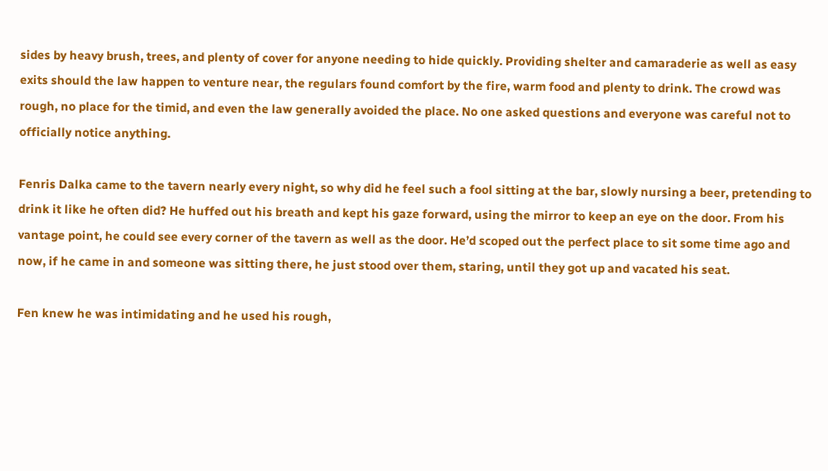sides by heavy brush, trees, and plenty of cover for anyone needing to hide quickly. Providing shelter and camaraderie as well as easy exits should the law happen to venture near, the regulars found comfort by the fire, warm food and plenty to drink. The crowd was rough, no place for the timid, and even the law generally avoided the place. No one asked questions and everyone was careful not to officially notice anything.

Fenris Dalka came to the tavern nearly every night, so why did he feel such a fool sitting at the bar, slowly nursing a beer, pretending to drink it like he often did? He huffed out his breath and kept his gaze forward, using the mirror to keep an eye on the door. From his vantage point, he could see every corner of the tavern as well as the door. He’d scoped out the perfect place to sit some time ago and now, if he came in and someone was sitting there, he just stood over them, staring, until they got up and vacated his seat.

Fen knew he was intimidating and he used his rough,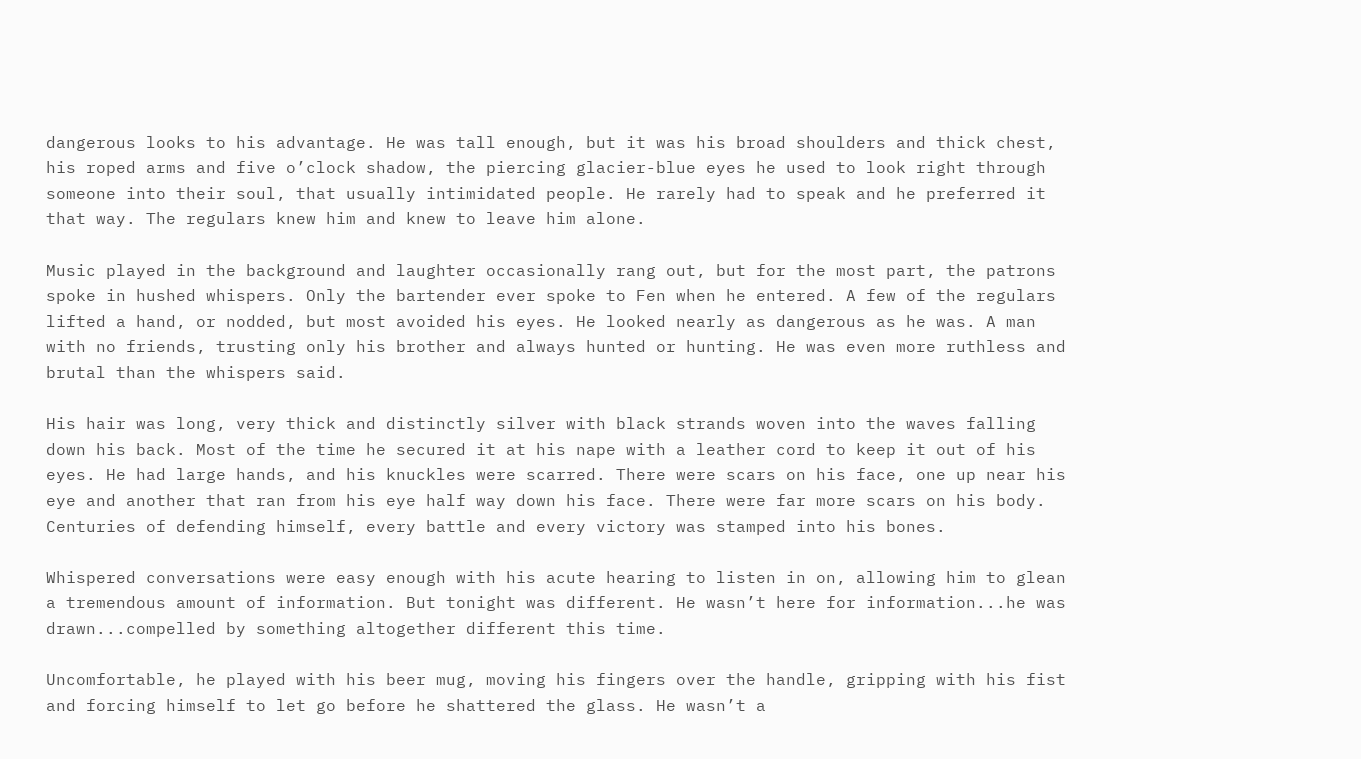dangerous looks to his advantage. He was tall enough, but it was his broad shoulders and thick chest, his roped arms and five o’clock shadow, the piercing glacier-blue eyes he used to look right through someone into their soul, that usually intimidated people. He rarely had to speak and he preferred it that way. The regulars knew him and knew to leave him alone.

Music played in the background and laughter occasionally rang out, but for the most part, the patrons spoke in hushed whispers. Only the bartender ever spoke to Fen when he entered. A few of the regulars lifted a hand, or nodded, but most avoided his eyes. He looked nearly as dangerous as he was. A man with no friends, trusting only his brother and always hunted or hunting. He was even more ruthless and brutal than the whispers said.

His hair was long, very thick and distinctly silver with black strands woven into the waves falling down his back. Most of the time he secured it at his nape with a leather cord to keep it out of his eyes. He had large hands, and his knuckles were scarred. There were scars on his face, one up near his eye and another that ran from his eye half way down his face. There were far more scars on his body. Centuries of defending himself, every battle and every victory was stamped into his bones.

Whispered conversations were easy enough with his acute hearing to listen in on, allowing him to glean a tremendous amount of information. But tonight was different. He wasn’t here for information...he was drawn...compelled by something altogether different this time.

Uncomfortable, he played with his beer mug, moving his fingers over the handle, gripping with his fist and forcing himself to let go before he shattered the glass. He wasn’t a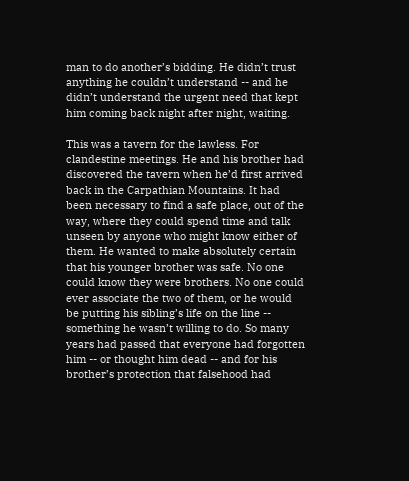man to do another’s bidding. He didn’t trust anything he couldn’t understand -- and he didn’t understand the urgent need that kept him coming back night after night, waiting.

This was a tavern for the lawless. For clandestine meetings. He and his brother had discovered the tavern when he’d first arrived back in the Carpathian Mountains. It had been necessary to find a safe place, out of the way, where they could spend time and talk unseen by anyone who might know either of them. He wanted to make absolutely certain that his younger brother was safe. No one could know they were brothers. No one could ever associate the two of them, or he would be putting his sibling’s life on the line -- something he wasn’t willing to do. So many years had passed that everyone had forgotten him -- or thought him dead -- and for his brother’s protection that falsehood had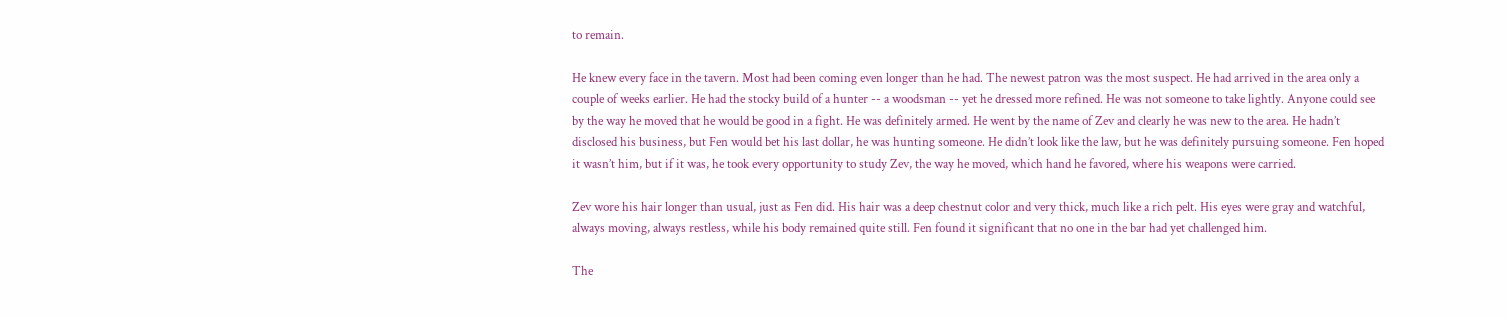to remain.

He knew every face in the tavern. Most had been coming even longer than he had. The newest patron was the most suspect. He had arrived in the area only a couple of weeks earlier. He had the stocky build of a hunter -- a woodsman -- yet he dressed more refined. He was not someone to take lightly. Anyone could see by the way he moved that he would be good in a fight. He was definitely armed. He went by the name of Zev and clearly he was new to the area. He hadn’t disclosed his business, but Fen would bet his last dollar, he was hunting someone. He didn’t look like the law, but he was definitely pursuing someone. Fen hoped it wasn’t him, but if it was, he took every opportunity to study Zev, the way he moved, which hand he favored, where his weapons were carried.

Zev wore his hair longer than usual, just as Fen did. His hair was a deep chestnut color and very thick, much like a rich pelt. His eyes were gray and watchful, always moving, always restless, while his body remained quite still. Fen found it significant that no one in the bar had yet challenged him.

The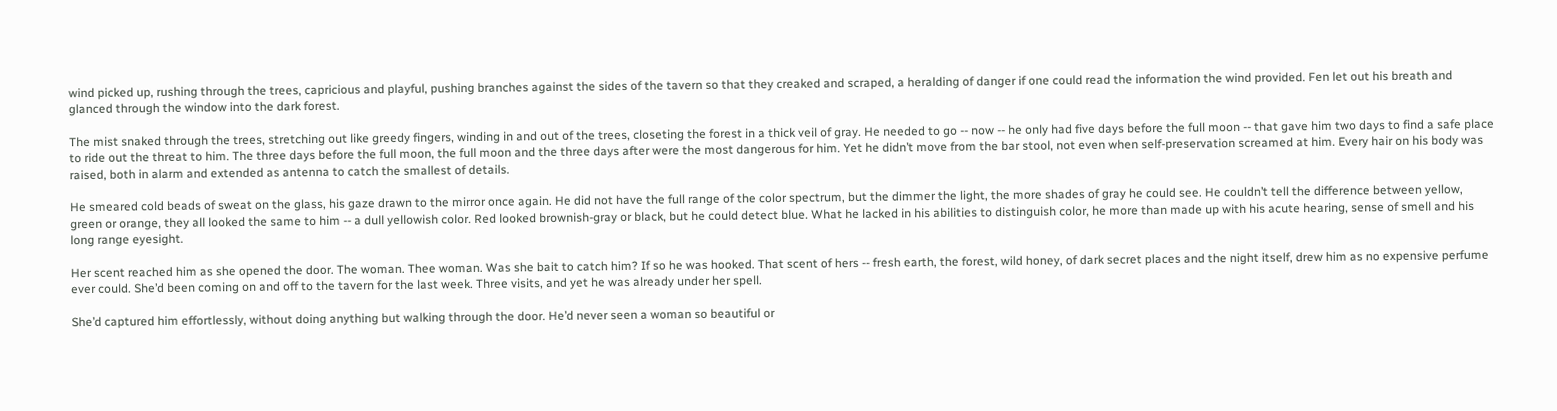wind picked up, rushing through the trees, capricious and playful, pushing branches against the sides of the tavern so that they creaked and scraped, a heralding of danger if one could read the information the wind provided. Fen let out his breath and glanced through the window into the dark forest.

The mist snaked through the trees, stretching out like greedy fingers, winding in and out of the trees, closeting the forest in a thick veil of gray. He needed to go -- now -- he only had five days before the full moon -- that gave him two days to find a safe place to ride out the threat to him. The three days before the full moon, the full moon and the three days after were the most dangerous for him. Yet he didn’t move from the bar stool, not even when self-preservation screamed at him. Every hair on his body was raised, both in alarm and extended as antenna to catch the smallest of details.

He smeared cold beads of sweat on the glass, his gaze drawn to the mirror once again. He did not have the full range of the color spectrum, but the dimmer the light, the more shades of gray he could see. He couldn’t tell the difference between yellow, green or orange, they all looked the same to him -- a dull yellowish color. Red looked brownish-gray or black, but he could detect blue. What he lacked in his abilities to distinguish color, he more than made up with his acute hearing, sense of smell and his long range eyesight.

Her scent reached him as she opened the door. The woman. Thee woman. Was she bait to catch him? If so he was hooked. That scent of hers -- fresh earth, the forest, wild honey, of dark secret places and the night itself, drew him as no expensive perfume ever could. She’d been coming on and off to the tavern for the last week. Three visits, and yet he was already under her spell.

She’d captured him effortlessly, without doing anything but walking through the door. He’d never seen a woman so beautiful or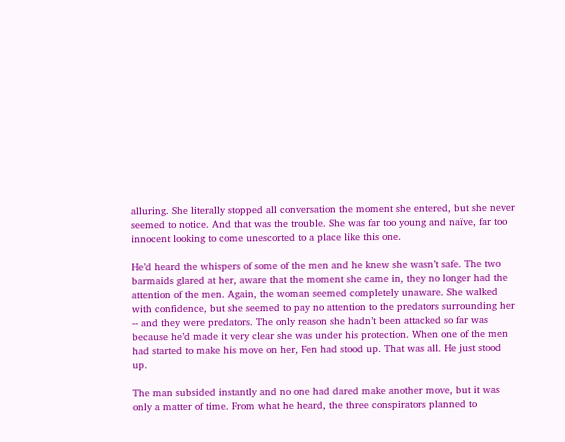alluring. She literally stopped all conversation the moment she entered, but she never seemed to notice. And that was the trouble. She was far too young and naïve, far too innocent looking to come unescorted to a place like this one.

He’d heard the whispers of some of the men and he knew she wasn’t safe. The two barmaids glared at her, aware that the moment she came in, they no longer had the attention of the men. Again, the woman seemed completely unaware. She walked with confidence, but she seemed to pay no attention to the predators surrounding her -- and they were predators. The only reason she hadn’t been attacked so far was because he’d made it very clear she was under his protection. When one of the men had started to make his move on her, Fen had stood up. That was all. He just stood up.

The man subsided instantly and no one had dared make another move, but it was only a matter of time. From what he heard, the three conspirators planned to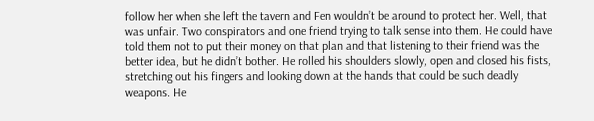follow her when she left the tavern and Fen wouldn’t be around to protect her. Well, that was unfair. Two conspirators and one friend trying to talk sense into them. He could have told them not to put their money on that plan and that listening to their friend was the better idea, but he didn’t bother. He rolled his shoulders slowly, open and closed his fists, stretching out his fingers and looking down at the hands that could be such deadly weapons. He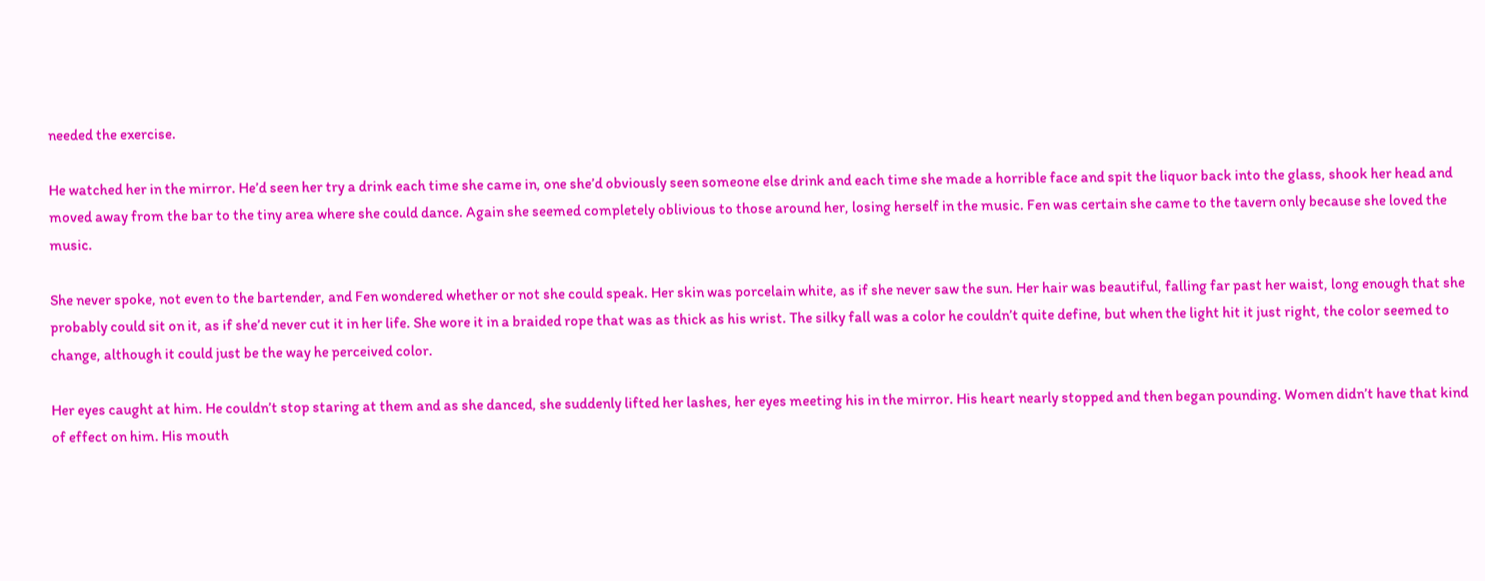needed the exercise.

He watched her in the mirror. He’d seen her try a drink each time she came in, one she’d obviously seen someone else drink and each time she made a horrible face and spit the liquor back into the glass, shook her head and moved away from the bar to the tiny area where she could dance. Again she seemed completely oblivious to those around her, losing herself in the music. Fen was certain she came to the tavern only because she loved the music.

She never spoke, not even to the bartender, and Fen wondered whether or not she could speak. Her skin was porcelain white, as if she never saw the sun. Her hair was beautiful, falling far past her waist, long enough that she probably could sit on it, as if she’d never cut it in her life. She wore it in a braided rope that was as thick as his wrist. The silky fall was a color he couldn’t quite define, but when the light hit it just right, the color seemed to change, although it could just be the way he perceived color.

Her eyes caught at him. He couldn’t stop staring at them and as she danced, she suddenly lifted her lashes, her eyes meeting his in the mirror. His heart nearly stopped and then began pounding. Women didn’t have that kind of effect on him. His mouth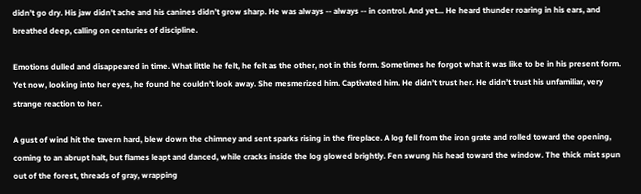didn’t go dry. His jaw didn’t ache and his canines didn’t grow sharp. He was always -- always -- in control. And yet... He heard thunder roaring in his ears, and breathed deep, calling on centuries of discipline.

Emotions dulled and disappeared in time. What little he felt, he felt as the other, not in this form. Sometimes he forgot what it was like to be in his present form. Yet now, looking into her eyes, he found he couldn’t look away. She mesmerized him. Captivated him. He didn’t trust her. He didn’t trust his unfamiliar, very strange reaction to her.

A gust of wind hit the tavern hard, blew down the chimney and sent sparks rising in the fireplace. A log fell from the iron grate and rolled toward the opening, coming to an abrupt halt, but flames leapt and danced, while cracks inside the log glowed brightly. Fen swung his head toward the window. The thick mist spun out of the forest, threads of gray, wrapping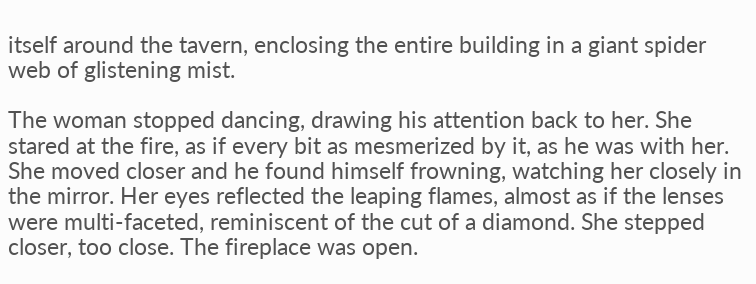itself around the tavern, enclosing the entire building in a giant spider web of glistening mist.

The woman stopped dancing, drawing his attention back to her. She stared at the fire, as if every bit as mesmerized by it, as he was with her. She moved closer and he found himself frowning, watching her closely in the mirror. Her eyes reflected the leaping flames, almost as if the lenses were multi-faceted, reminiscent of the cut of a diamond. She stepped closer, too close. The fireplace was open.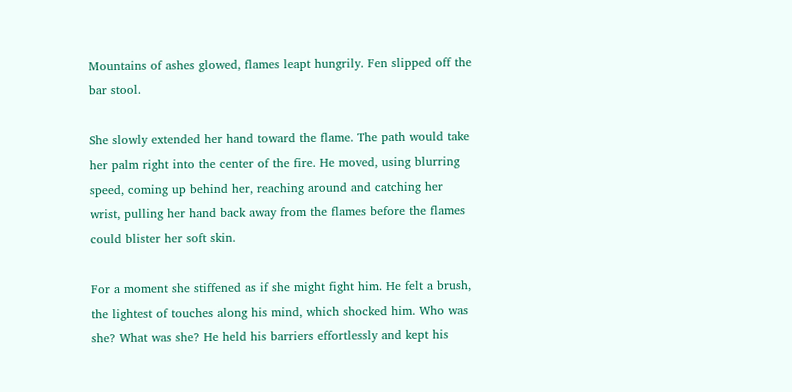Mountains of ashes glowed, flames leapt hungrily. Fen slipped off the bar stool.

She slowly extended her hand toward the flame. The path would take her palm right into the center of the fire. He moved, using blurring speed, coming up behind her, reaching around and catching her wrist, pulling her hand back away from the flames before the flames could blister her soft skin.

For a moment she stiffened as if she might fight him. He felt a brush, the lightest of touches along his mind, which shocked him. Who was she? What was she? He held his barriers effortlessly and kept his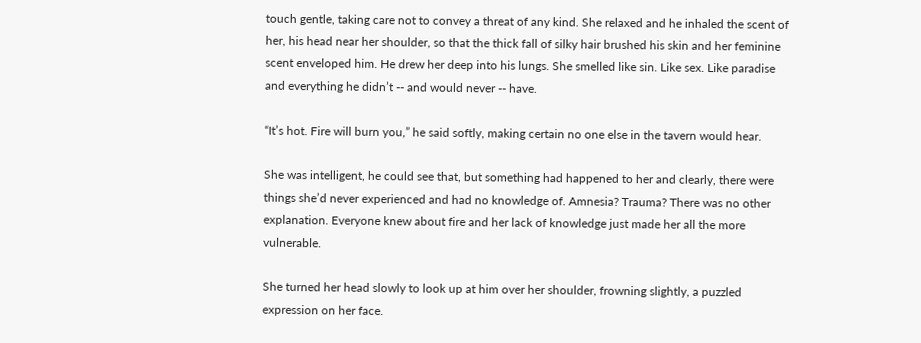touch gentle, taking care not to convey a threat of any kind. She relaxed and he inhaled the scent of her, his head near her shoulder, so that the thick fall of silky hair brushed his skin and her feminine scent enveloped him. He drew her deep into his lungs. She smelled like sin. Like sex. Like paradise and everything he didn’t -- and would never -- have.

“It’s hot. Fire will burn you,” he said softly, making certain no one else in the tavern would hear.

She was intelligent, he could see that, but something had happened to her and clearly, there were things she’d never experienced and had no knowledge of. Amnesia? Trauma? There was no other explanation. Everyone knew about fire and her lack of knowledge just made her all the more vulnerable.

She turned her head slowly to look up at him over her shoulder, frowning slightly, a puzzled expression on her face.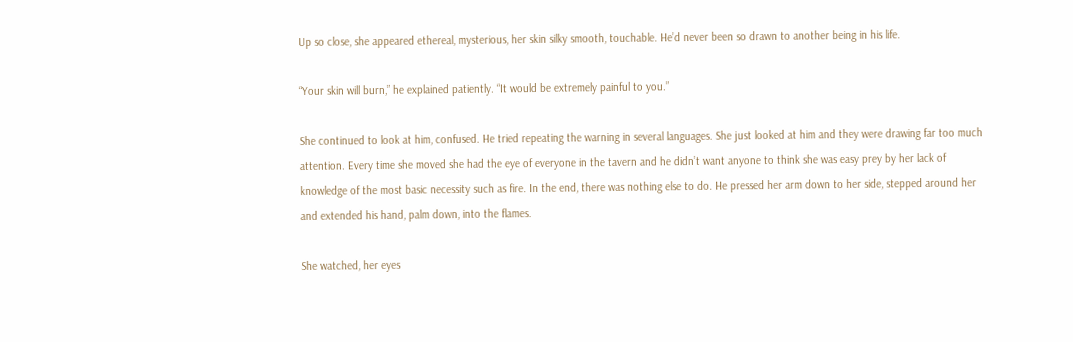Up so close, she appeared ethereal, mysterious, her skin silky smooth, touchable. He’d never been so drawn to another being in his life.

“Your skin will burn,” he explained patiently. “It would be extremely painful to you.”

She continued to look at him, confused. He tried repeating the warning in several languages. She just looked at him and they were drawing far too much attention. Every time she moved she had the eye of everyone in the tavern and he didn’t want anyone to think she was easy prey by her lack of knowledge of the most basic necessity such as fire. In the end, there was nothing else to do. He pressed her arm down to her side, stepped around her and extended his hand, palm down, into the flames.

She watched, her eyes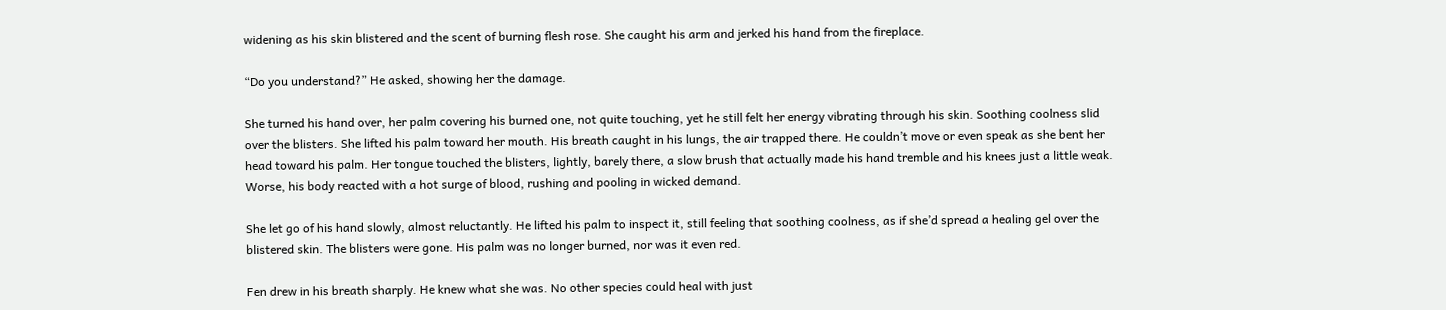widening as his skin blistered and the scent of burning flesh rose. She caught his arm and jerked his hand from the fireplace.

“Do you understand?” He asked, showing her the damage.

She turned his hand over, her palm covering his burned one, not quite touching, yet he still felt her energy vibrating through his skin. Soothing coolness slid over the blisters. She lifted his palm toward her mouth. His breath caught in his lungs, the air trapped there. He couldn’t move or even speak as she bent her head toward his palm. Her tongue touched the blisters, lightly, barely there, a slow brush that actually made his hand tremble and his knees just a little weak. Worse, his body reacted with a hot surge of blood, rushing and pooling in wicked demand.

She let go of his hand slowly, almost reluctantly. He lifted his palm to inspect it, still feeling that soothing coolness, as if she’d spread a healing gel over the blistered skin. The blisters were gone. His palm was no longer burned, nor was it even red.

Fen drew in his breath sharply. He knew what she was. No other species could heal with just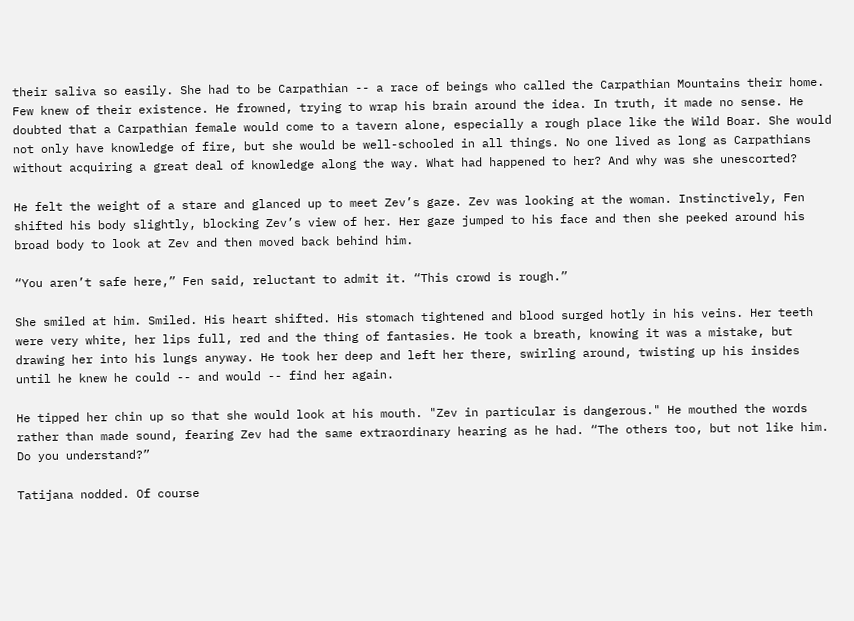their saliva so easily. She had to be Carpathian -- a race of beings who called the Carpathian Mountains their home. Few knew of their existence. He frowned, trying to wrap his brain around the idea. In truth, it made no sense. He doubted that a Carpathian female would come to a tavern alone, especially a rough place like the Wild Boar. She would not only have knowledge of fire, but she would be well-schooled in all things. No one lived as long as Carpathians without acquiring a great deal of knowledge along the way. What had happened to her? And why was she unescorted?

He felt the weight of a stare and glanced up to meet Zev’s gaze. Zev was looking at the woman. Instinctively, Fen shifted his body slightly, blocking Zev’s view of her. Her gaze jumped to his face and then she peeked around his broad body to look at Zev and then moved back behind him.

“You aren’t safe here,” Fen said, reluctant to admit it. “This crowd is rough.”

She smiled at him. Smiled. His heart shifted. His stomach tightened and blood surged hotly in his veins. Her teeth were very white, her lips full, red and the thing of fantasies. He took a breath, knowing it was a mistake, but drawing her into his lungs anyway. He took her deep and left her there, swirling around, twisting up his insides until he knew he could -- and would -- find her again.

He tipped her chin up so that she would look at his mouth. "Zev in particular is dangerous." He mouthed the words rather than made sound, fearing Zev had the same extraordinary hearing as he had. “The others too, but not like him. Do you understand?”

Tatijana nodded. Of course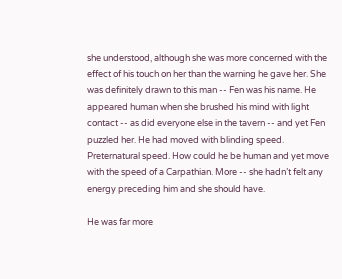she understood, although she was more concerned with the effect of his touch on her than the warning he gave her. She was definitely drawn to this man -- Fen was his name. He appeared human when she brushed his mind with light contact -- as did everyone else in the tavern -- and yet Fen puzzled her. He had moved with blinding speed. Preternatural speed. How could he be human and yet move with the speed of a Carpathian. More -- she hadn’t felt any energy preceding him and she should have.

He was far more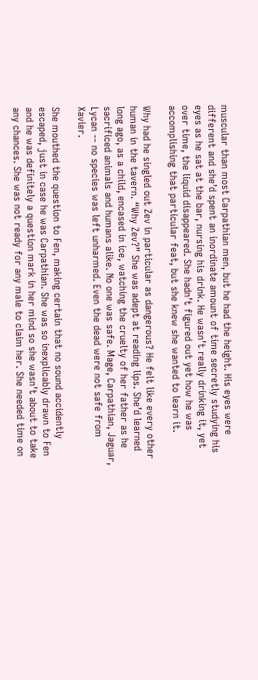muscular than most Carpathian men, but he had the height. His eyes were different and she’d spent an inordinate amount of time secretly studying his eyes as he sat at the bar, nursing his drink. He wasn’t really drinking it, yet over time, the liquid disappeared. She hadn’t figured out yet how he was accomplishing that particular feat, but she knew she wanted to learn it.

Why had he singled out Zev in particular as dangerous? He felt like every other human in the tavern. “Why Zev?” She was adept at reading lips. She’d learned long ago, as a child, encased in ice, watching the cruelty of her father as he sacrificed animals and humans alike. No one was safe. Mage, Carpathian, Jaguar, Lycan -- no species was left unharmed. Even the dead were not safe from Xavier.

She mouthed the question to Fen, making certain that no sound accidently escaped, just in case he was Carpathian. She was so inexplicably drawn to Fen and he was definitely a question mark in her mind so she wasn’t about to take any chances. She was not ready for any male to claim her. She needed time on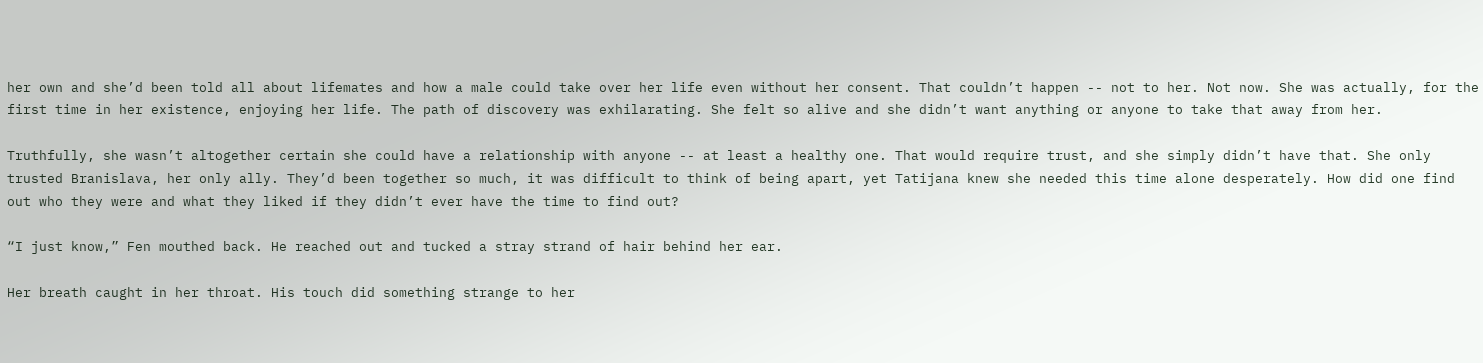her own and she’d been told all about lifemates and how a male could take over her life even without her consent. That couldn’t happen -- not to her. Not now. She was actually, for the first time in her existence, enjoying her life. The path of discovery was exhilarating. She felt so alive and she didn’t want anything or anyone to take that away from her.

Truthfully, she wasn’t altogether certain she could have a relationship with anyone -- at least a healthy one. That would require trust, and she simply didn’t have that. She only trusted Branislava, her only ally. They’d been together so much, it was difficult to think of being apart, yet Tatijana knew she needed this time alone desperately. How did one find out who they were and what they liked if they didn’t ever have the time to find out?

“I just know,” Fen mouthed back. He reached out and tucked a stray strand of hair behind her ear.

Her breath caught in her throat. His touch did something strange to her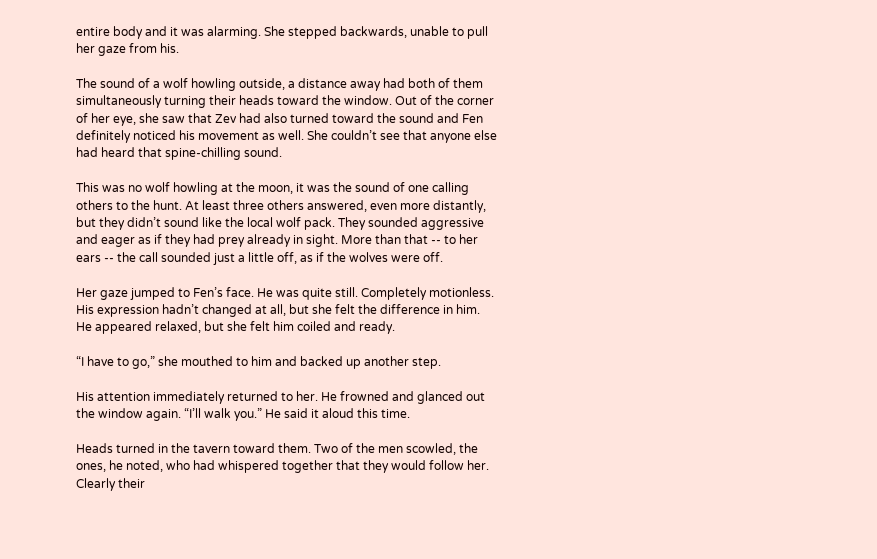entire body and it was alarming. She stepped backwards, unable to pull her gaze from his.

The sound of a wolf howling outside, a distance away had both of them simultaneously turning their heads toward the window. Out of the corner of her eye, she saw that Zev had also turned toward the sound and Fen definitely noticed his movement as well. She couldn’t see that anyone else had heard that spine-chilling sound.

This was no wolf howling at the moon, it was the sound of one calling others to the hunt. At least three others answered, even more distantly, but they didn’t sound like the local wolf pack. They sounded aggressive and eager as if they had prey already in sight. More than that -- to her ears -- the call sounded just a little off, as if the wolves were off.

Her gaze jumped to Fen’s face. He was quite still. Completely motionless. His expression hadn’t changed at all, but she felt the difference in him. He appeared relaxed, but she felt him coiled and ready.

“I have to go,” she mouthed to him and backed up another step.

His attention immediately returned to her. He frowned and glanced out the window again. “I’ll walk you.” He said it aloud this time.

Heads turned in the tavern toward them. Two of the men scowled, the ones, he noted, who had whispered together that they would follow her. Clearly their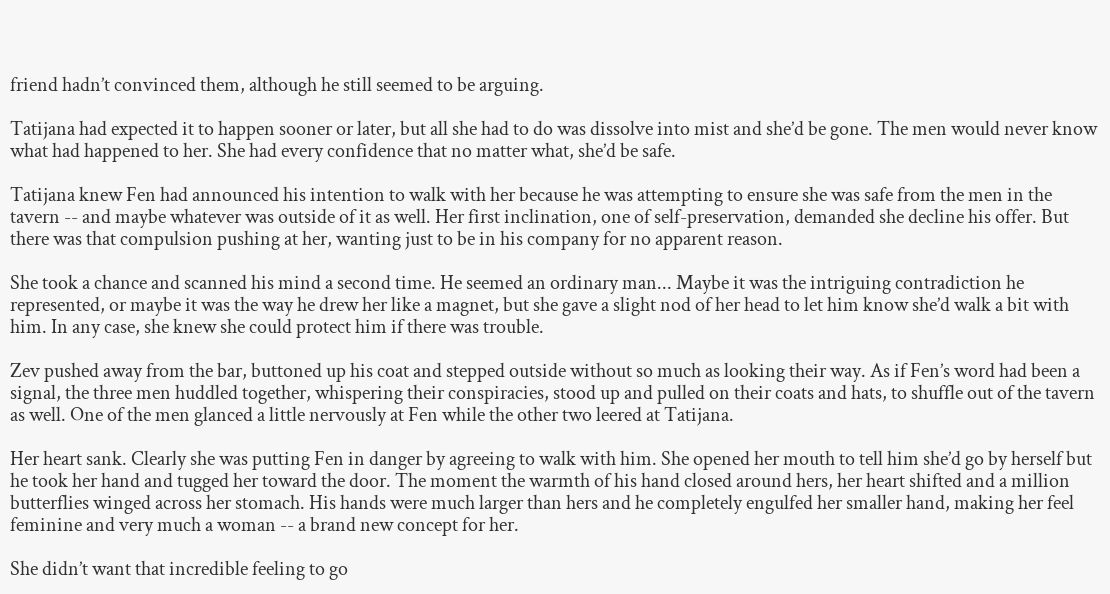friend hadn’t convinced them, although he still seemed to be arguing.

Tatijana had expected it to happen sooner or later, but all she had to do was dissolve into mist and she’d be gone. The men would never know what had happened to her. She had every confidence that no matter what, she’d be safe.

Tatijana knew Fen had announced his intention to walk with her because he was attempting to ensure she was safe from the men in the tavern -- and maybe whatever was outside of it as well. Her first inclination, one of self-preservation, demanded she decline his offer. But there was that compulsion pushing at her, wanting just to be in his company for no apparent reason.

She took a chance and scanned his mind a second time. He seemed an ordinary man... Maybe it was the intriguing contradiction he represented, or maybe it was the way he drew her like a magnet, but she gave a slight nod of her head to let him know she’d walk a bit with him. In any case, she knew she could protect him if there was trouble.

Zev pushed away from the bar, buttoned up his coat and stepped outside without so much as looking their way. As if Fen’s word had been a signal, the three men huddled together, whispering their conspiracies, stood up and pulled on their coats and hats, to shuffle out of the tavern as well. One of the men glanced a little nervously at Fen while the other two leered at Tatijana.

Her heart sank. Clearly she was putting Fen in danger by agreeing to walk with him. She opened her mouth to tell him she’d go by herself but he took her hand and tugged her toward the door. The moment the warmth of his hand closed around hers, her heart shifted and a million butterflies winged across her stomach. His hands were much larger than hers and he completely engulfed her smaller hand, making her feel feminine and very much a woman -- a brand new concept for her.

She didn’t want that incredible feeling to go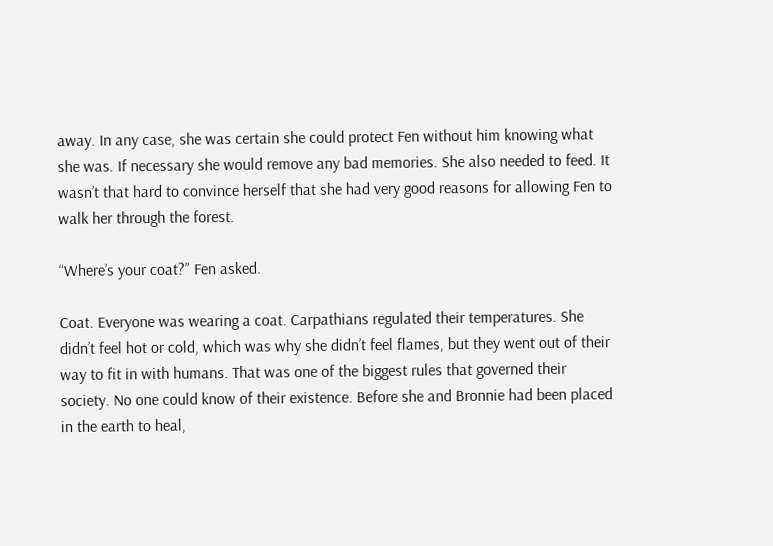away. In any case, she was certain she could protect Fen without him knowing what she was. If necessary she would remove any bad memories. She also needed to feed. It wasn’t that hard to convince herself that she had very good reasons for allowing Fen to walk her through the forest.

“Where’s your coat?” Fen asked.

Coat. Everyone was wearing a coat. Carpathians regulated their temperatures. She didn’t feel hot or cold, which was why she didn’t feel flames, but they went out of their way to fit in with humans. That was one of the biggest rules that governed their society. No one could know of their existence. Before she and Bronnie had been placed in the earth to heal,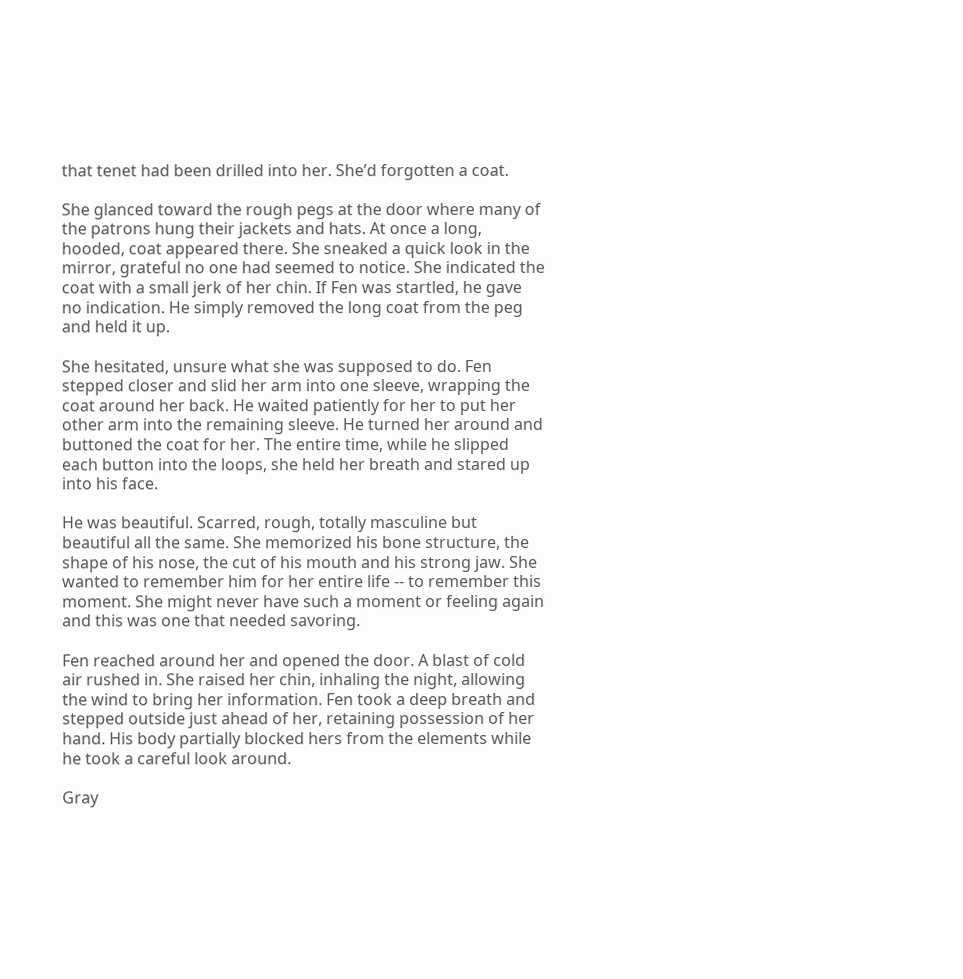that tenet had been drilled into her. She’d forgotten a coat.

She glanced toward the rough pegs at the door where many of the patrons hung their jackets and hats. At once a long, hooded, coat appeared there. She sneaked a quick look in the mirror, grateful no one had seemed to notice. She indicated the coat with a small jerk of her chin. If Fen was startled, he gave no indication. He simply removed the long coat from the peg and held it up.

She hesitated, unsure what she was supposed to do. Fen stepped closer and slid her arm into one sleeve, wrapping the coat around her back. He waited patiently for her to put her other arm into the remaining sleeve. He turned her around and buttoned the coat for her. The entire time, while he slipped each button into the loops, she held her breath and stared up into his face.

He was beautiful. Scarred, rough, totally masculine but beautiful all the same. She memorized his bone structure, the shape of his nose, the cut of his mouth and his strong jaw. She wanted to remember him for her entire life -- to remember this moment. She might never have such a moment or feeling again and this was one that needed savoring.

Fen reached around her and opened the door. A blast of cold air rushed in. She raised her chin, inhaling the night, allowing the wind to bring her information. Fen took a deep breath and stepped outside just ahead of her, retaining possession of her hand. His body partially blocked hers from the elements while he took a careful look around.

Gray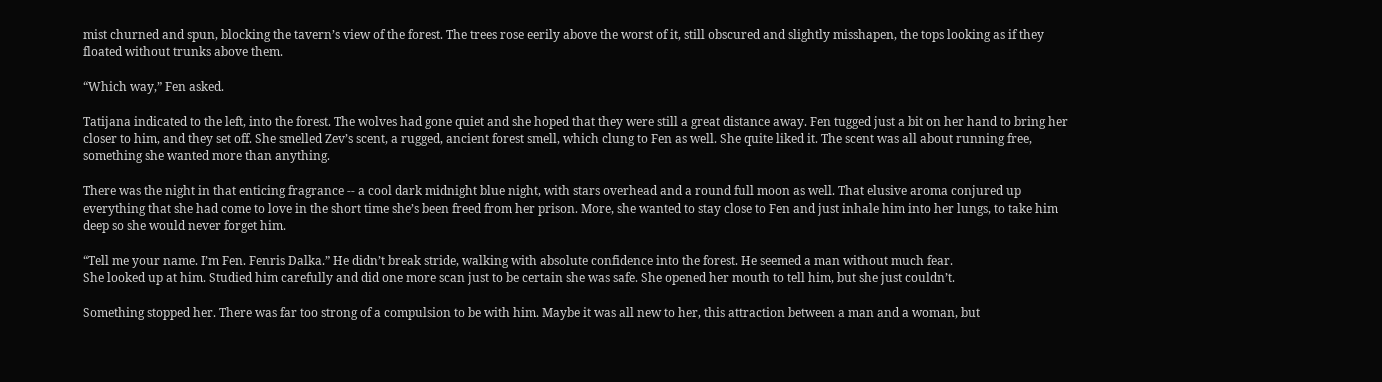mist churned and spun, blocking the tavern’s view of the forest. The trees rose eerily above the worst of it, still obscured and slightly misshapen, the tops looking as if they floated without trunks above them.

“Which way,” Fen asked.

Tatijana indicated to the left, into the forest. The wolves had gone quiet and she hoped that they were still a great distance away. Fen tugged just a bit on her hand to bring her closer to him, and they set off. She smelled Zev’s scent, a rugged, ancient forest smell, which clung to Fen as well. She quite liked it. The scent was all about running free, something she wanted more than anything.

There was the night in that enticing fragrance -- a cool dark midnight blue night, with stars overhead and a round full moon as well. That elusive aroma conjured up everything that she had come to love in the short time she’s been freed from her prison. More, she wanted to stay close to Fen and just inhale him into her lungs, to take him deep so she would never forget him.

“Tell me your name. I’m Fen. Fenris Dalka.” He didn’t break stride, walking with absolute confidence into the forest. He seemed a man without much fear.
She looked up at him. Studied him carefully and did one more scan just to be certain she was safe. She opened her mouth to tell him, but she just couldn’t.

Something stopped her. There was far too strong of a compulsion to be with him. Maybe it was all new to her, this attraction between a man and a woman, but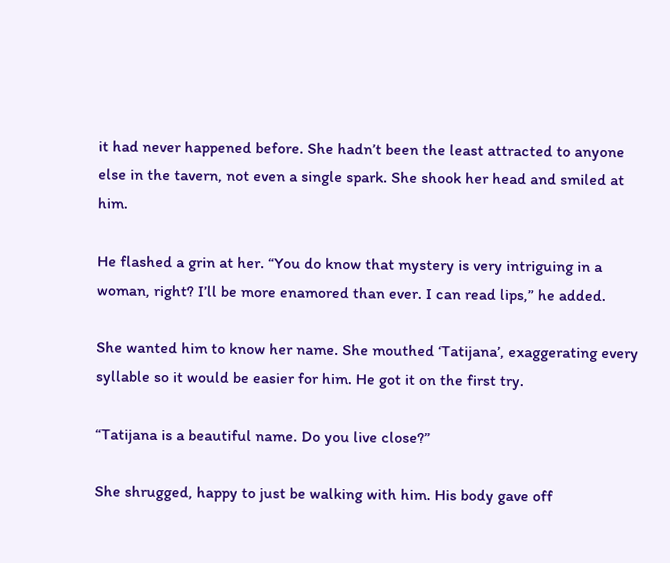it had never happened before. She hadn’t been the least attracted to anyone else in the tavern, not even a single spark. She shook her head and smiled at him.

He flashed a grin at her. “You do know that mystery is very intriguing in a woman, right? I’ll be more enamored than ever. I can read lips,” he added.

She wanted him to know her name. She mouthed ‘Tatijana’, exaggerating every syllable so it would be easier for him. He got it on the first try.

“Tatijana is a beautiful name. Do you live close?”

She shrugged, happy to just be walking with him. His body gave off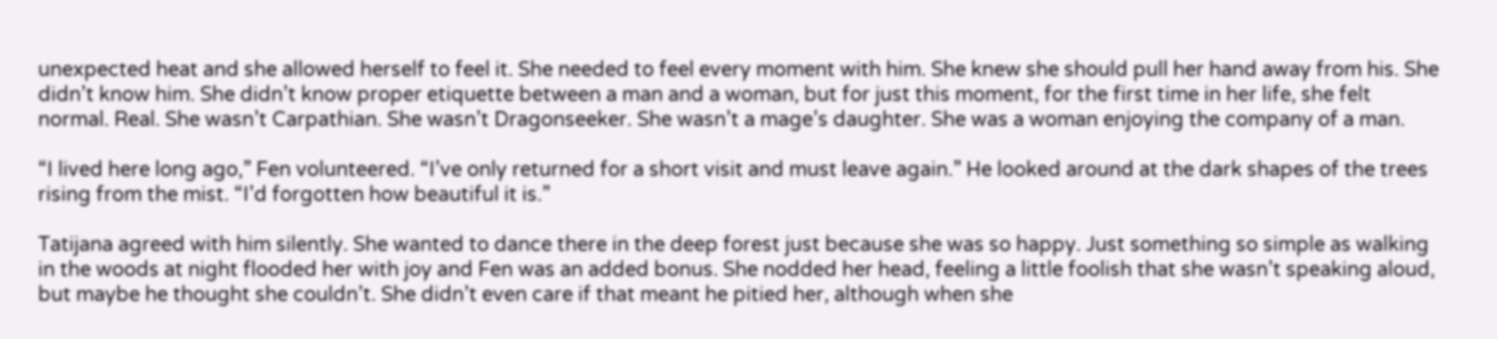unexpected heat and she allowed herself to feel it. She needed to feel every moment with him. She knew she should pull her hand away from his. She didn’t know him. She didn’t know proper etiquette between a man and a woman, but for just this moment, for the first time in her life, she felt normal. Real. She wasn’t Carpathian. She wasn’t Dragonseeker. She wasn’t a mage’s daughter. She was a woman enjoying the company of a man.

“I lived here long ago,” Fen volunteered. “I’ve only returned for a short visit and must leave again.” He looked around at the dark shapes of the trees rising from the mist. “I’d forgotten how beautiful it is.”

Tatijana agreed with him silently. She wanted to dance there in the deep forest just because she was so happy. Just something so simple as walking in the woods at night flooded her with joy and Fen was an added bonus. She nodded her head, feeling a little foolish that she wasn’t speaking aloud, but maybe he thought she couldn’t. She didn’t even care if that meant he pitied her, although when she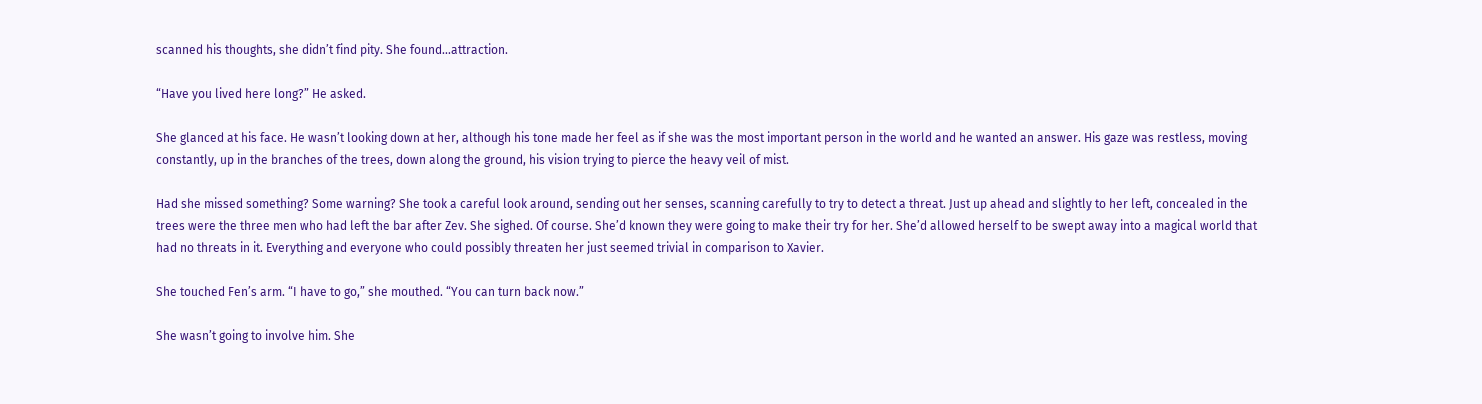scanned his thoughts, she didn’t find pity. She found...attraction.

“Have you lived here long?” He asked.

She glanced at his face. He wasn’t looking down at her, although his tone made her feel as if she was the most important person in the world and he wanted an answer. His gaze was restless, moving constantly, up in the branches of the trees, down along the ground, his vision trying to pierce the heavy veil of mist.

Had she missed something? Some warning? She took a careful look around, sending out her senses, scanning carefully to try to detect a threat. Just up ahead and slightly to her left, concealed in the trees were the three men who had left the bar after Zev. She sighed. Of course. She’d known they were going to make their try for her. She’d allowed herself to be swept away into a magical world that had no threats in it. Everything and everyone who could possibly threaten her just seemed trivial in comparison to Xavier.

She touched Fen’s arm. “I have to go,” she mouthed. “You can turn back now.”

She wasn’t going to involve him. She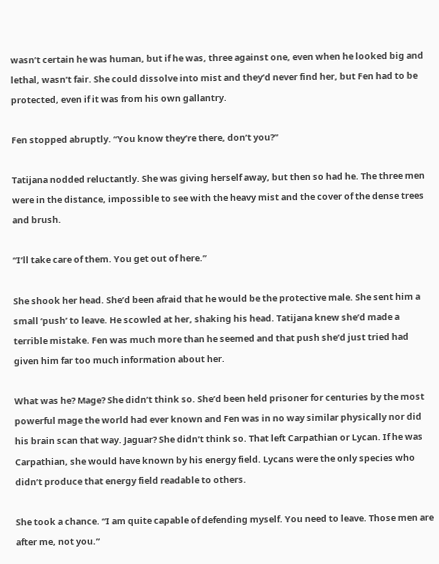wasn’t certain he was human, but if he was, three against one, even when he looked big and lethal, wasn’t fair. She could dissolve into mist and they’d never find her, but Fen had to be protected, even if it was from his own gallantry.

Fen stopped abruptly. “You know they’re there, don’t you?”

Tatijana nodded reluctantly. She was giving herself away, but then so had he. The three men were in the distance, impossible to see with the heavy mist and the cover of the dense trees and brush.

“I’ll take care of them. You get out of here.”

She shook her head. She’d been afraid that he would be the protective male. She sent him a small ‘push’ to leave. He scowled at her, shaking his head. Tatijana knew she’d made a terrible mistake. Fen was much more than he seemed and that push she’d just tried had given him far too much information about her.

What was he? Mage? She didn’t think so. She’d been held prisoner for centuries by the most powerful mage the world had ever known and Fen was in no way similar physically nor did his brain scan that way. Jaguar? She didn’t think so. That left Carpathian or Lycan. If he was Carpathian, she would have known by his energy field. Lycans were the only species who didn’t produce that energy field readable to others.

She took a chance. “I am quite capable of defending myself. You need to leave. Those men are after me, not you.”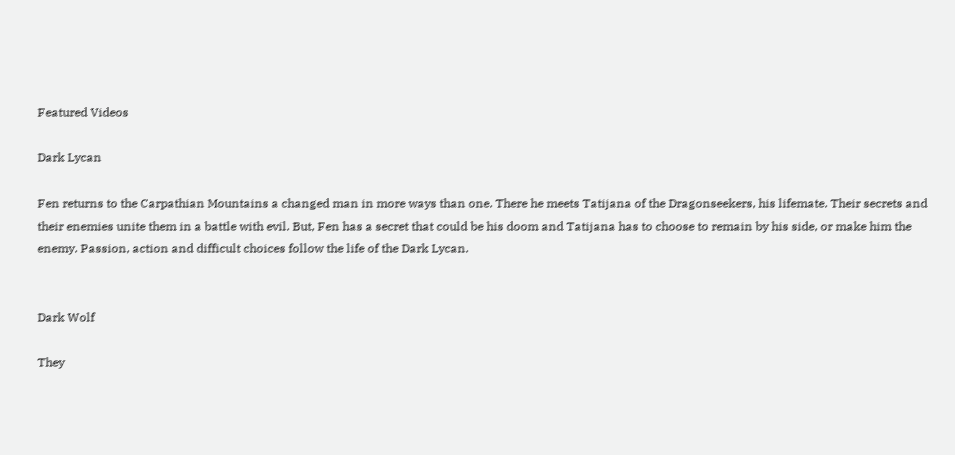Featured Videos

Dark Lycan

Fen returns to the Carpathian Mountains a changed man in more ways than one. There he meets Tatijana of the Dragonseekers, his lifemate. Their secrets and their enemies unite them in a battle with evil. But, Fen has a secret that could be his doom and Tatijana has to choose to remain by his side, or make him the enemy. Passion, action and difficult choices follow the life of the Dark Lycan.


Dark Wolf

They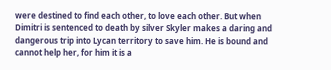were destined to find each other, to love each other. But when Dimitri is sentenced to death by silver Skyler makes a daring and dangerous trip into Lycan territory to save him. He is bound and cannot help her, for him it is a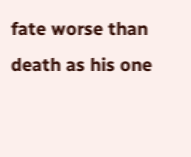fate worse than death as his one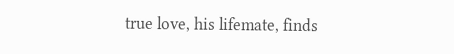true love, his lifemate, finds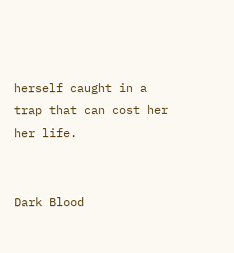herself caught in a trap that can cost her her life.


Dark Blood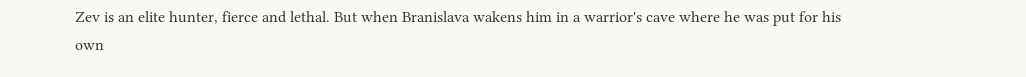Zev is an elite hunter, fierce and lethal. But when Branislava wakens him in a warrior's cave where he was put for his own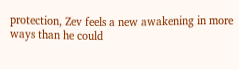protection, Zev feels a new awakening in more ways than he could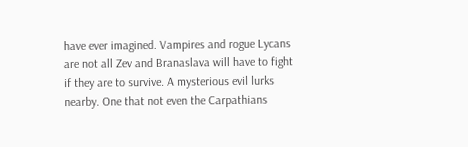have ever imagined. Vampires and rogue Lycans are not all Zev and Branaslava will have to fight if they are to survive. A mysterious evil lurks nearby. One that not even the Carpathians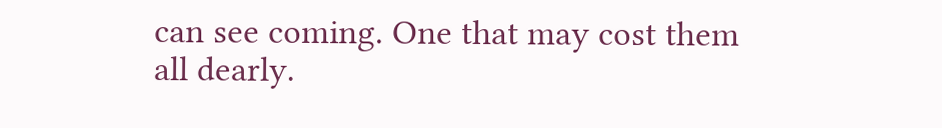can see coming. One that may cost them all dearly.